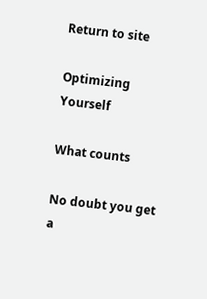Return to site

Optimizing Yourself

What counts

No doubt you get a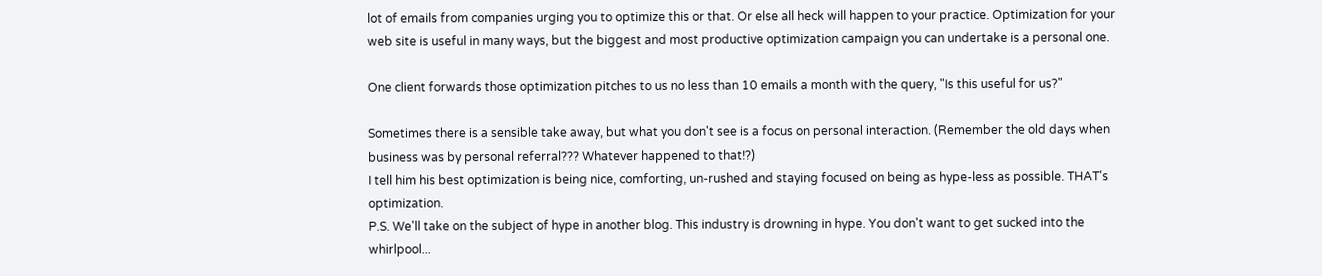lot of emails from companies urging you to optimize this or that. Or else all heck will happen to your practice. Optimization for your web site is useful in many ways, but the biggest and most productive optimization campaign you can undertake is a personal one.

One client forwards those optimization pitches to us no less than 10 emails a month with the query, "Is this useful for us?"

Sometimes there is a sensible take away, but what you don't see is a focus on personal interaction. (Remember the old days when business was by personal referral??? Whatever happened to that!?)
I tell him his best optimization is being nice, comforting, un-rushed and staying focused on being as hype-less as possible. THAT's optimization.
P.S. We'll take on the subject of hype in another blog. This industry is drowning in hype. You don't want to get sucked into the whirlpool...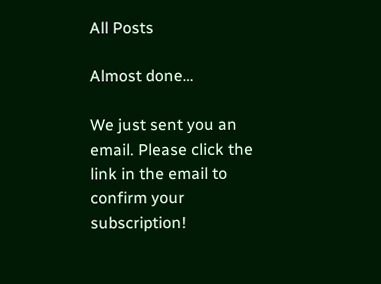All Posts

Almost done…

We just sent you an email. Please click the link in the email to confirm your subscription!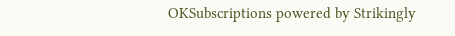OKSubscriptions powered by Strikingly